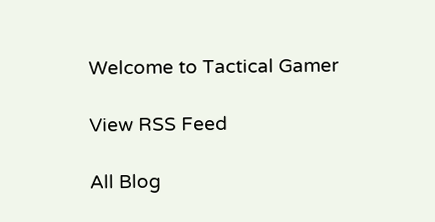Welcome to Tactical Gamer

View RSS Feed

All Blog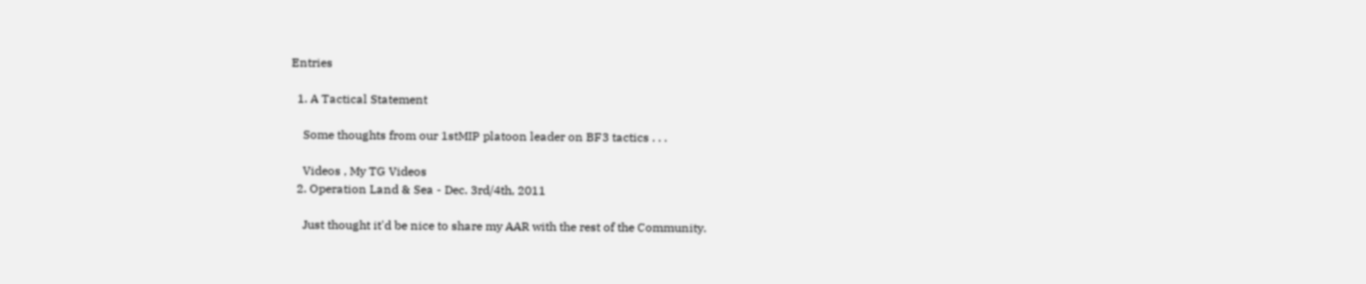Entries

  1. A Tactical Statement

    Some thoughts from our 1stMIP platoon leader on BF3 tactics . . .

    Videos , My TG Videos
  2. Operation Land & Sea - Dec. 3rd/4th, 2011

    Just thought it'd be nice to share my AAR with the rest of the Community.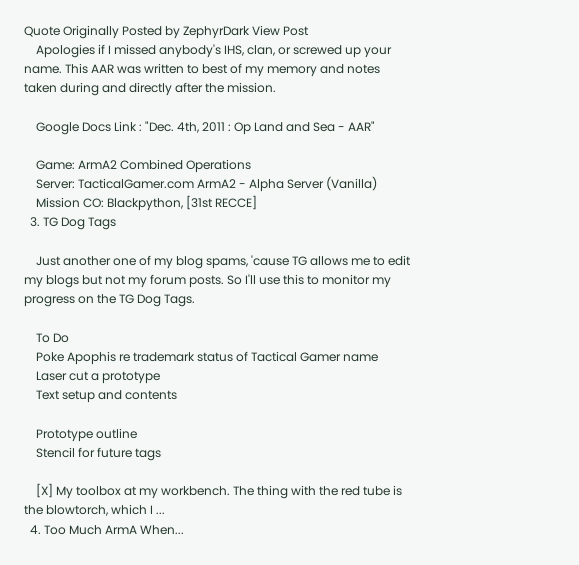Quote Originally Posted by ZephyrDark View Post
    Apologies if I missed anybody's IHS, clan, or screwed up your name. This AAR was written to best of my memory and notes taken during and directly after the mission.

    Google Docs Link : "Dec. 4th, 2011 : Op Land and Sea - AAR"

    Game: ArmA2 Combined Operations
    Server: TacticalGamer.com ArmA2 - Alpha Server (Vanilla)
    Mission CO: Blackpython, [31st RECCE]
  3. TG Dog Tags

    Just another one of my blog spams, 'cause TG allows me to edit my blogs but not my forum posts. So I'll use this to monitor my progress on the TG Dog Tags.

    To Do
    Poke Apophis re trademark status of Tactical Gamer name
    Laser cut a prototype
    Text setup and contents

    Prototype outline
    Stencil for future tags

    [X] My toolbox at my workbench. The thing with the red tube is the blowtorch, which I ...
  4. Too Much ArmA When...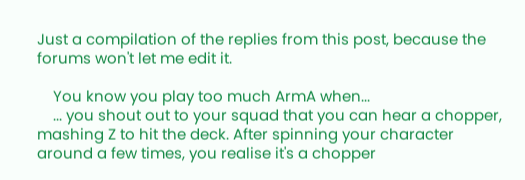Just a compilation of the replies from this post, because the forums won't let me edit it.

    You know you play too much ArmA when...
    ... you shout out to your squad that you can hear a chopper, mashing Z to hit the deck. After spinning your character around a few times, you realise it's a chopper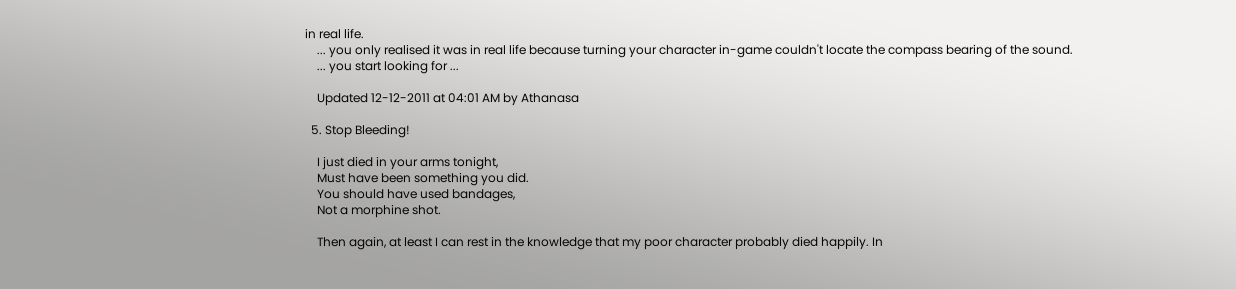in real life.
    ... you only realised it was in real life because turning your character in-game couldn't locate the compass bearing of the sound.
    ... you start looking for ...

    Updated 12-12-2011 at 04:01 AM by Athanasa

  5. Stop Bleeding!

    I just died in your arms tonight,
    Must have been something you did.
    You should have used bandages,
    Not a morphine shot.

    Then again, at least I can rest in the knowledge that my poor character probably died happily. In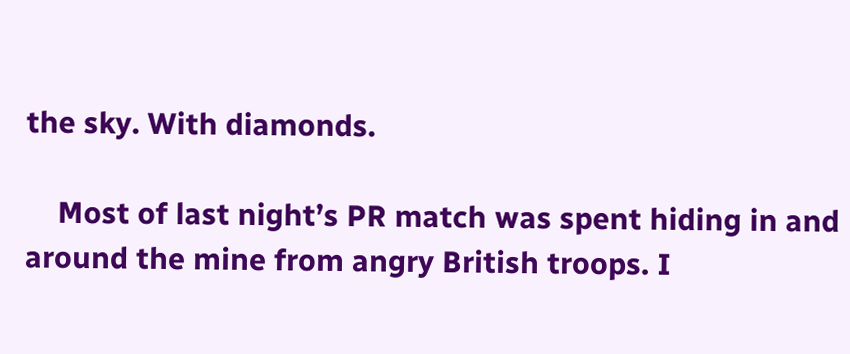the sky. With diamonds.

    Most of last night’s PR match was spent hiding in and around the mine from angry British troops. I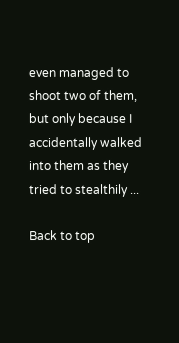even managed to shoot two of them, but only because I accidentally walked into them as they tried to stealthily ...

Back to top